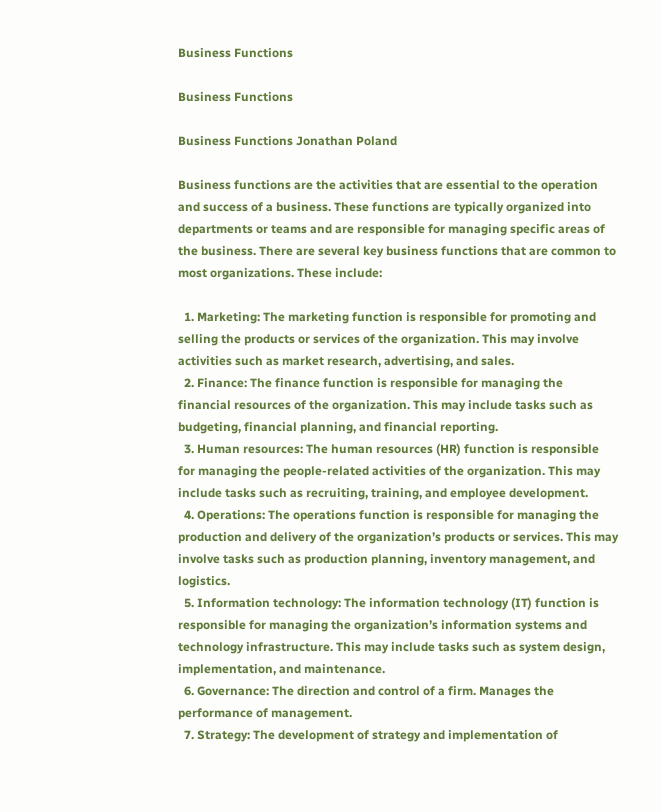Business Functions

Business Functions

Business Functions Jonathan Poland

Business functions are the activities that are essential to the operation and success of a business. These functions are typically organized into departments or teams and are responsible for managing specific areas of the business. There are several key business functions that are common to most organizations. These include:

  1. Marketing: The marketing function is responsible for promoting and selling the products or services of the organization. This may involve activities such as market research, advertising, and sales.
  2. Finance: The finance function is responsible for managing the financial resources of the organization. This may include tasks such as budgeting, financial planning, and financial reporting.
  3. Human resources: The human resources (HR) function is responsible for managing the people-related activities of the organization. This may include tasks such as recruiting, training, and employee development.
  4. Operations: The operations function is responsible for managing the production and delivery of the organization’s products or services. This may involve tasks such as production planning, inventory management, and logistics.
  5. Information technology: The information technology (IT) function is responsible for managing the organization’s information systems and technology infrastructure. This may include tasks such as system design, implementation, and maintenance.
  6. Governance: The direction and control of a firm. Manages the performance of management.
  7. Strategy: The development of strategy and implementation of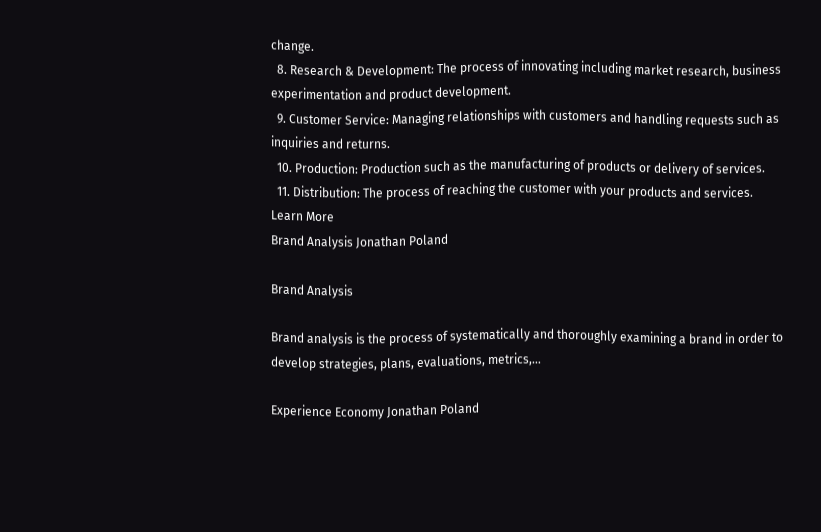change.
  8. Research & Development: The process of innovating including market research, business experimentation and product development.
  9. Customer Service: Managing relationships with customers and handling requests such as inquiries and returns.
  10. Production: Production such as the manufacturing of products or delivery of services.
  11. Distribution: The process of reaching the customer with your products and services.
Learn More
Brand Analysis Jonathan Poland

Brand Analysis

Brand analysis is the process of systematically and thoroughly examining a brand in order to develop strategies, plans, evaluations, metrics,…

Experience Economy Jonathan Poland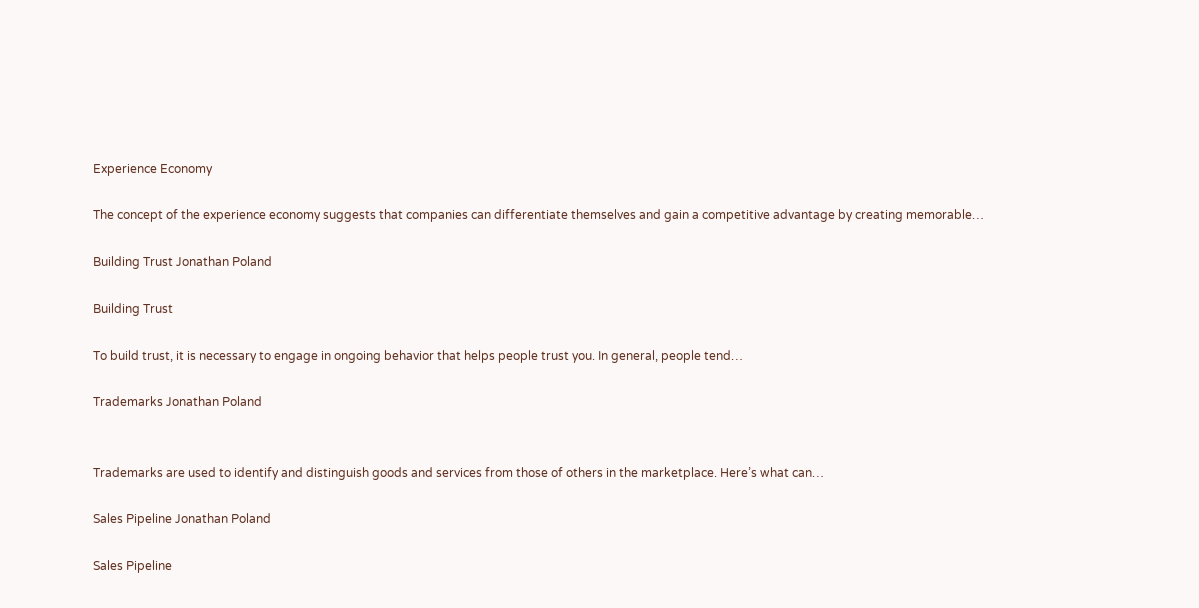Experience Economy

The concept of the experience economy suggests that companies can differentiate themselves and gain a competitive advantage by creating memorable…

Building Trust Jonathan Poland

Building Trust

To build trust, it is necessary to engage in ongoing behavior that helps people trust you. In general, people tend…

Trademarks Jonathan Poland


Trademarks are used to identify and distinguish goods and services from those of others in the marketplace. Here’s what can…

Sales Pipeline Jonathan Poland

Sales Pipeline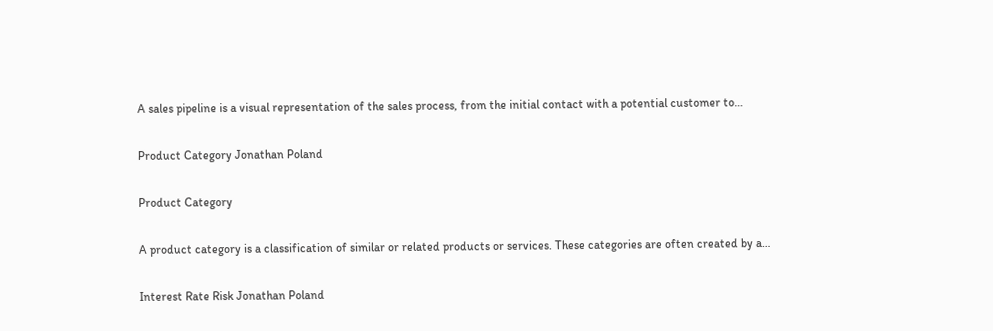A sales pipeline is a visual representation of the sales process, from the initial contact with a potential customer to…

Product Category Jonathan Poland

Product Category

A product category is a classification of similar or related products or services. These categories are often created by a…

Interest Rate Risk Jonathan Poland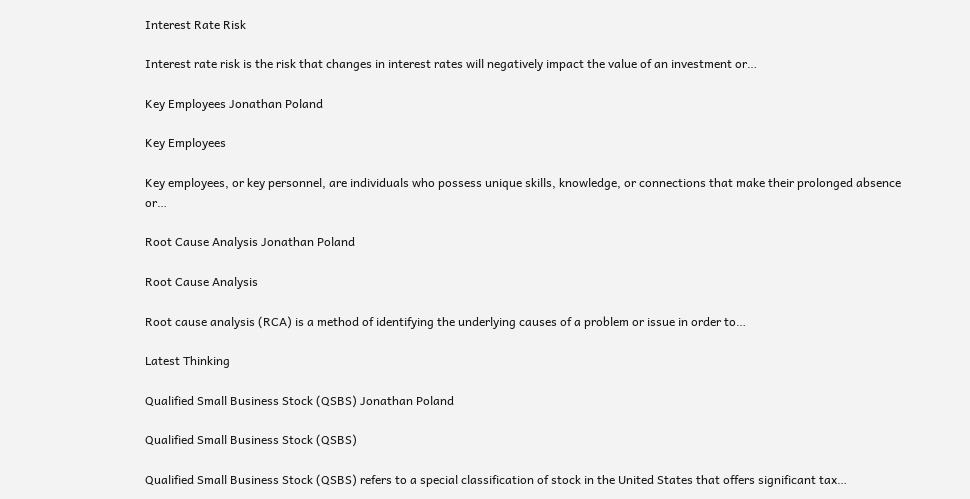Interest Rate Risk

Interest rate risk is the risk that changes in interest rates will negatively impact the value of an investment or…

Key Employees Jonathan Poland

Key Employees

Key employees, or key personnel, are individuals who possess unique skills, knowledge, or connections that make their prolonged absence or…

Root Cause Analysis Jonathan Poland

Root Cause Analysis

Root cause analysis (RCA) is a method of identifying the underlying causes of a problem or issue in order to…

Latest Thinking

Qualified Small Business Stock (QSBS) Jonathan Poland

Qualified Small Business Stock (QSBS)

Qualified Small Business Stock (QSBS) refers to a special classification of stock in the United States that offers significant tax…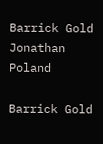Barrick Gold Jonathan Poland

Barrick Gold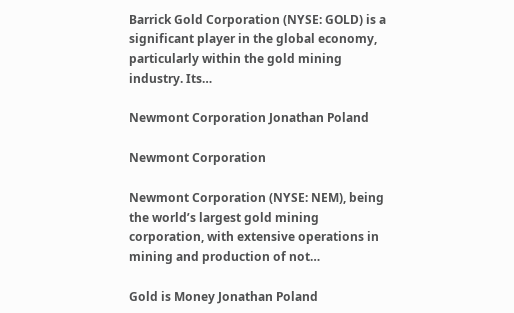Barrick Gold Corporation (NYSE: GOLD) is a significant player in the global economy, particularly within the gold mining industry. Its…

Newmont Corporation Jonathan Poland

Newmont Corporation

Newmont Corporation (NYSE: NEM), being the world’s largest gold mining corporation, with extensive operations in mining and production of not…

Gold is Money Jonathan Poland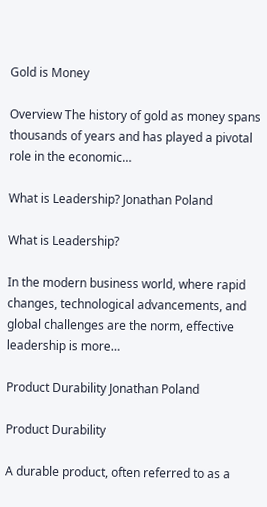Gold is Money

Overview The history of gold as money spans thousands of years and has played a pivotal role in the economic…

What is Leadership? Jonathan Poland

What is Leadership?

In the modern business world, where rapid changes, technological advancements, and global challenges are the norm, effective leadership is more…

Product Durability Jonathan Poland

Product Durability

A durable product, often referred to as a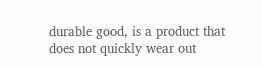durable good, is a product that does not quickly wear out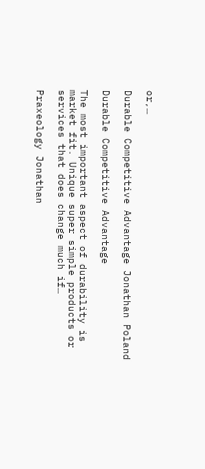or,…

Durable Competitive Advantage Jonathan Poland

Durable Competitive Advantage

The most important aspect of durability is market fit. Unique super simple products or services that does change much if…

Praxeology Jonathan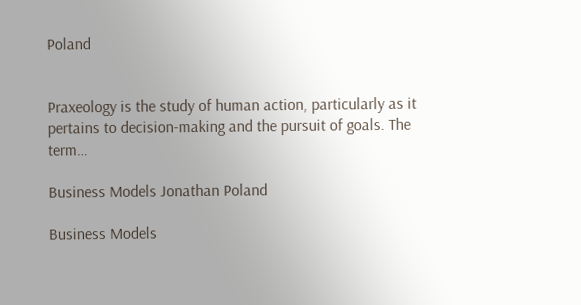Poland


Praxeology is the study of human action, particularly as it pertains to decision-making and the pursuit of goals. The term…

Business Models Jonathan Poland

Business Models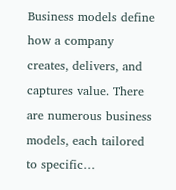Business models define how a company creates, delivers, and captures value. There are numerous business models, each tailored to specific…